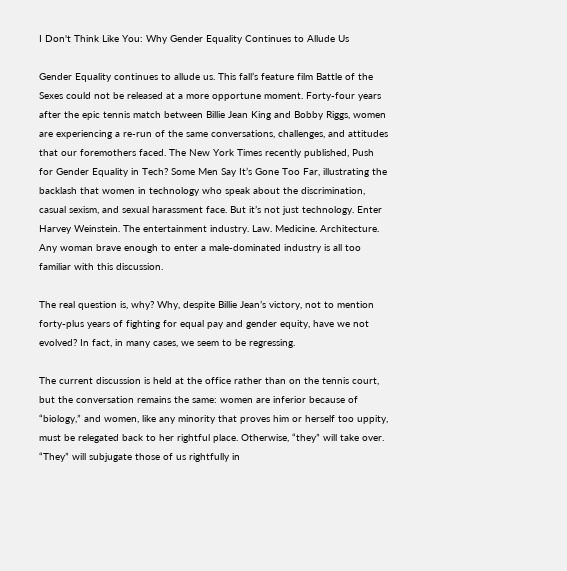I Don't Think Like You: Why Gender Equality Continues to Allude Us

Gender Equality continues to allude us. This fall’s feature film Battle of the Sexes could not be released at a more opportune moment. Forty-four years after the epic tennis match between Billie Jean King and Bobby Riggs, women are experiencing a re-run of the same conversations, challenges, and attitudes that our foremothers faced. The New York Times recently published, Push for Gender Equality in Tech? Some Men Say It’s Gone Too Far, illustrating the backlash that women in technology who speak about the discrimination, casual sexism, and sexual harassment face. But it’s not just technology. Enter Harvey Weinstein. The entertainment industry. Law. Medicine. Architecture. Any woman brave enough to enter a male-dominated industry is all too familiar with this discussion.

The real question is, why? Why, despite Billie Jean’s victory, not to mention forty-plus years of fighting for equal pay and gender equity, have we not evolved? In fact, in many cases, we seem to be regressing.

The current discussion is held at the office rather than on the tennis court, but the conversation remains the same: women are inferior because of “biology,” and women, like any minority that proves him or herself too uppity, must be relegated back to her rightful place. Otherwise, “they” will take over. “They” will subjugate those of us rightfully in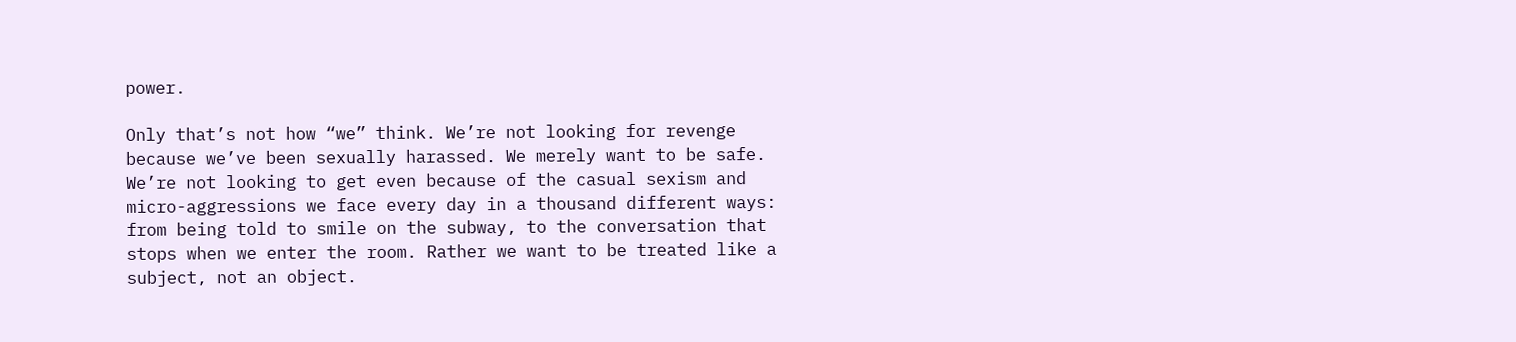power.

Only that’s not how “we” think. We’re not looking for revenge because we’ve been sexually harassed. We merely want to be safe. We’re not looking to get even because of the casual sexism and micro-aggressions we face every day in a thousand different ways: from being told to smile on the subway, to the conversation that stops when we enter the room. Rather we want to be treated like a subject, not an object.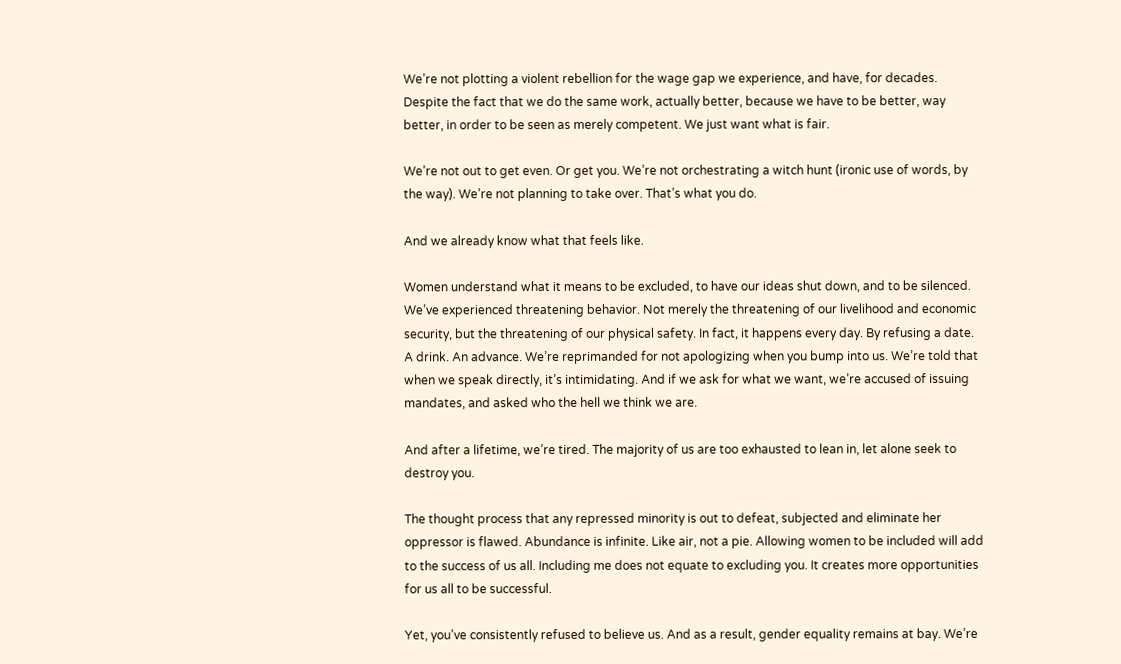We’re not plotting a violent rebellion for the wage gap we experience, and have, for decades. Despite the fact that we do the same work, actually better, because we have to be better, way better, in order to be seen as merely competent. We just want what is fair.

We’re not out to get even. Or get you. We’re not orchestrating a witch hunt (ironic use of words, by the way). We’re not planning to take over. That’s what you do.

And we already know what that feels like.

Women understand what it means to be excluded, to have our ideas shut down, and to be silenced. We’ve experienced threatening behavior. Not merely the threatening of our livelihood and economic security, but the threatening of our physical safety. In fact, it happens every day. By refusing a date. A drink. An advance. We’re reprimanded for not apologizing when you bump into us. We’re told that when we speak directly, it’s intimidating. And if we ask for what we want, we’re accused of issuing mandates, and asked who the hell we think we are.

And after a lifetime, we’re tired. The majority of us are too exhausted to lean in, let alone seek to destroy you.

The thought process that any repressed minority is out to defeat, subjected and eliminate her oppressor is flawed. Abundance is infinite. Like air, not a pie. Allowing women to be included will add to the success of us all. Including me does not equate to excluding you. It creates more opportunities for us all to be successful.

Yet, you’ve consistently refused to believe us. And as a result, gender equality remains at bay. We’re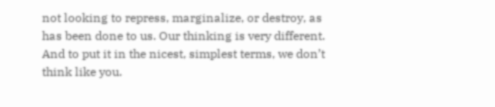not looking to repress, marginalize, or destroy, as has been done to us. Our thinking is very different. And to put it in the nicest, simplest terms, we don’t think like you.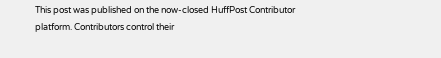This post was published on the now-closed HuffPost Contributor platform. Contributors control their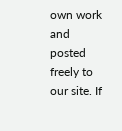own work and posted freely to our site. If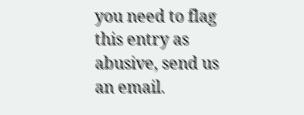you need to flag this entry as abusive, send us an email.